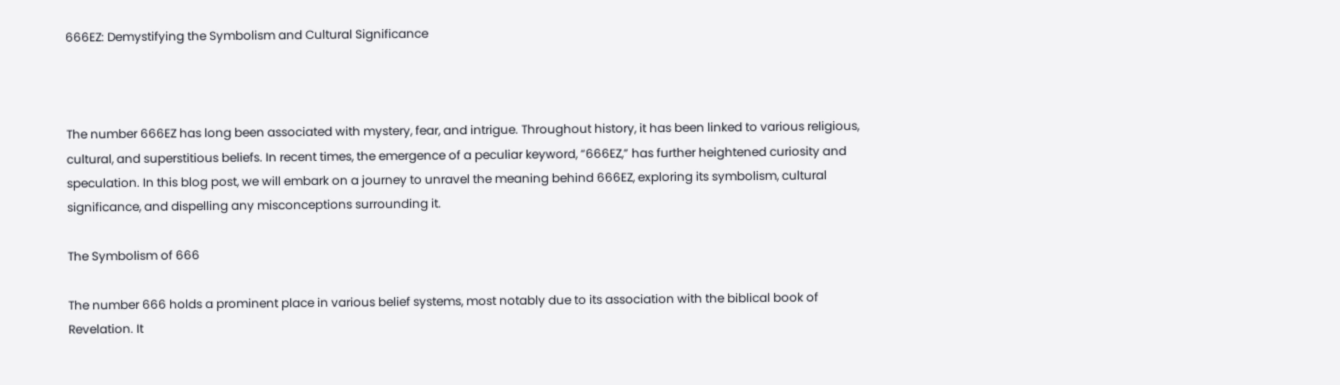666EZ: Demystifying the Symbolism and Cultural Significance



The number 666EZ has long been associated with mystery, fear, and intrigue. Throughout history, it has been linked to various religious, cultural, and superstitious beliefs. In recent times, the emergence of a peculiar keyword, “666EZ,” has further heightened curiosity and speculation. In this blog post, we will embark on a journey to unravel the meaning behind 666EZ, exploring its symbolism, cultural significance, and dispelling any misconceptions surrounding it.

The Symbolism of 666

The number 666 holds a prominent place in various belief systems, most notably due to its association with the biblical book of Revelation. It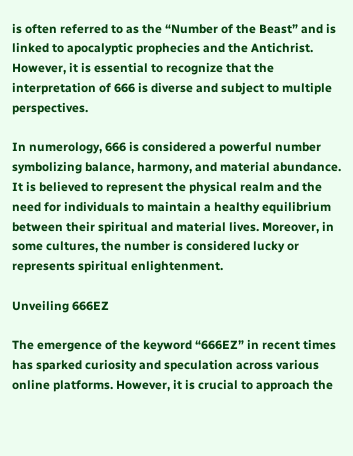is often referred to as the “Number of the Beast” and is linked to apocalyptic prophecies and the Antichrist. However, it is essential to recognize that the interpretation of 666 is diverse and subject to multiple perspectives.

In numerology, 666 is considered a powerful number symbolizing balance, harmony, and material abundance. It is believed to represent the physical realm and the need for individuals to maintain a healthy equilibrium between their spiritual and material lives. Moreover, in some cultures, the number is considered lucky or represents spiritual enlightenment.

Unveiling 666EZ

The emergence of the keyword “666EZ” in recent times has sparked curiosity and speculation across various online platforms. However, it is crucial to approach the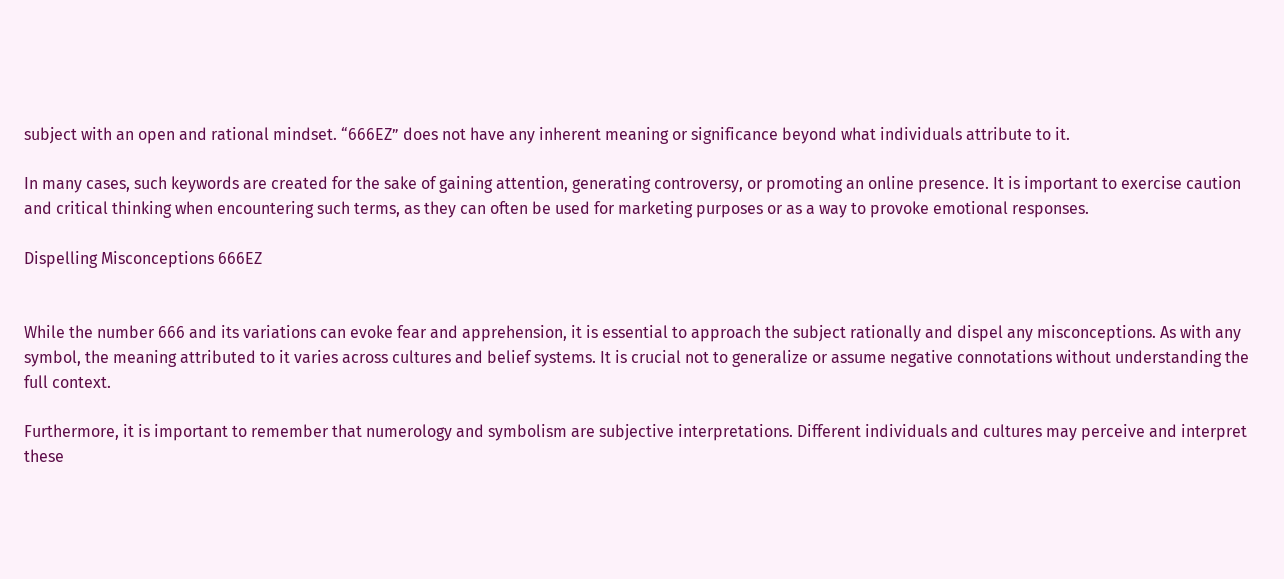subject with an open and rational mindset. “666EZ” does not have any inherent meaning or significance beyond what individuals attribute to it.

In many cases, such keywords are created for the sake of gaining attention, generating controversy, or promoting an online presence. It is important to exercise caution and critical thinking when encountering such terms, as they can often be used for marketing purposes or as a way to provoke emotional responses.

Dispelling Misconceptions 666EZ


While the number 666 and its variations can evoke fear and apprehension, it is essential to approach the subject rationally and dispel any misconceptions. As with any symbol, the meaning attributed to it varies across cultures and belief systems. It is crucial not to generalize or assume negative connotations without understanding the full context.

Furthermore, it is important to remember that numerology and symbolism are subjective interpretations. Different individuals and cultures may perceive and interpret these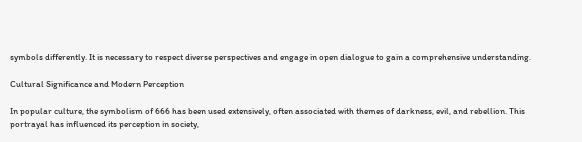symbols differently. It is necessary to respect diverse perspectives and engage in open dialogue to gain a comprehensive understanding.

Cultural Significance and Modern Perception

In popular culture, the symbolism of 666 has been used extensively, often associated with themes of darkness, evil, and rebellion. This portrayal has influenced its perception in society,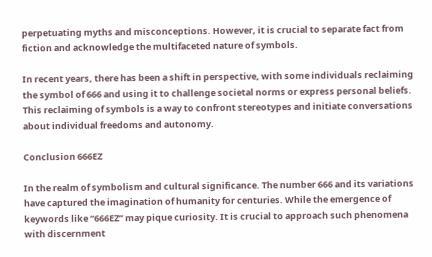perpetuating myths and misconceptions. However, it is crucial to separate fact from fiction and acknowledge the multifaceted nature of symbols.

In recent years, there has been a shift in perspective, with some individuals reclaiming the symbol of 666 and using it to challenge societal norms or express personal beliefs. This reclaiming of symbols is a way to confront stereotypes and initiate conversations about individual freedoms and autonomy.

Conclusion 666EZ

In the realm of symbolism and cultural significance. The number 666 and its variations have captured the imagination of humanity for centuries. While the emergence of keywords like “666EZ” may pique curiosity. It is crucial to approach such phenomena with discernment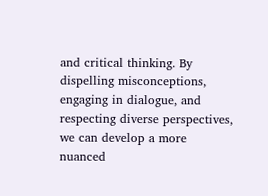and critical thinking. By dispelling misconceptions, engaging in dialogue, and respecting diverse perspectives, we can develop a more nuanced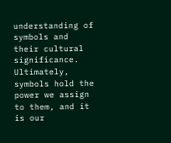understanding of symbols and their cultural significance. Ultimately, symbols hold the power we assign to them, and it is our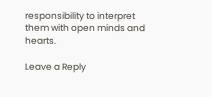responsibility to interpret them with open minds and hearts.

Leave a Reply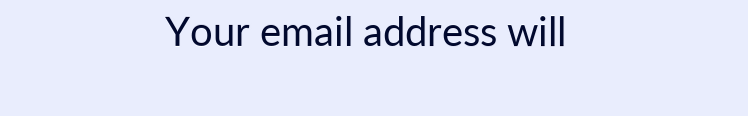Your email address will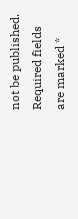not be published. Required fields are marked *